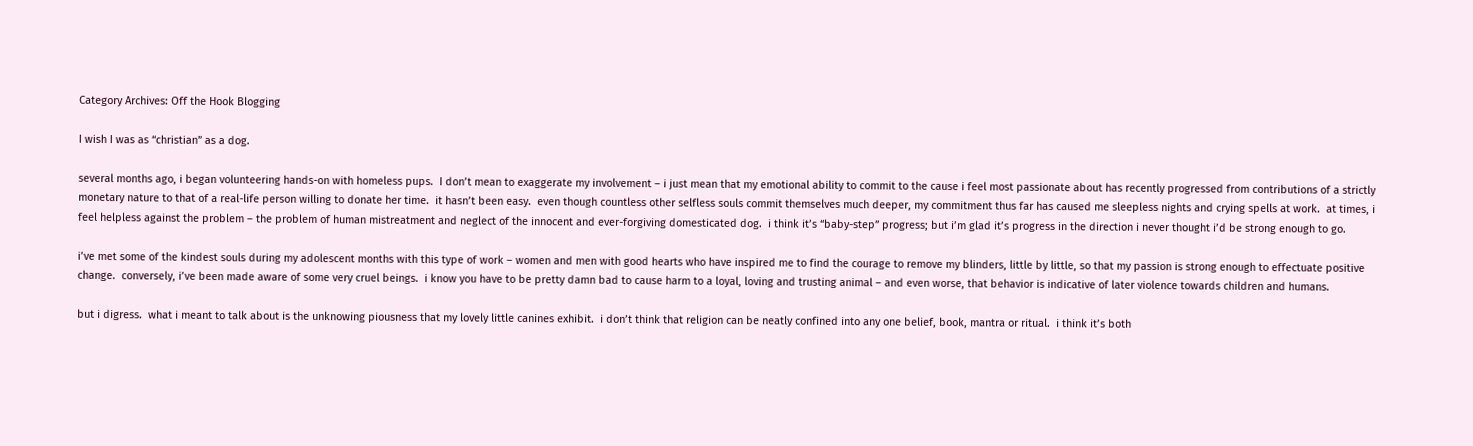Category Archives: Off the Hook Blogging

I wish I was as “christian” as a dog.

several months ago, i began volunteering hands-on with homeless pups.  I don’t mean to exaggerate my involvement – i just mean that my emotional ability to commit to the cause i feel most passionate about has recently progressed from contributions of a strictly monetary nature to that of a real-life person willing to donate her time.  it hasn’t been easy.  even though countless other selfless souls commit themselves much deeper, my commitment thus far has caused me sleepless nights and crying spells at work.  at times, i feel helpless against the problem – the problem of human mistreatment and neglect of the innocent and ever-forgiving domesticated dog.  i think it’s “baby-step” progress; but i’m glad it’s progress in the direction i never thought i’d be strong enough to go.

i’ve met some of the kindest souls during my adolescent months with this type of work – women and men with good hearts who have inspired me to find the courage to remove my blinders, little by little, so that my passion is strong enough to effectuate positive change.  conversely, i’ve been made aware of some very cruel beings.  i know you have to be pretty damn bad to cause harm to a loyal, loving and trusting animal – and even worse, that behavior is indicative of later violence towards children and humans.

but i digress.  what i meant to talk about is the unknowing piousness that my lovely little canines exhibit.  i don’t think that religion can be neatly confined into any one belief, book, mantra or ritual.  i think it’s both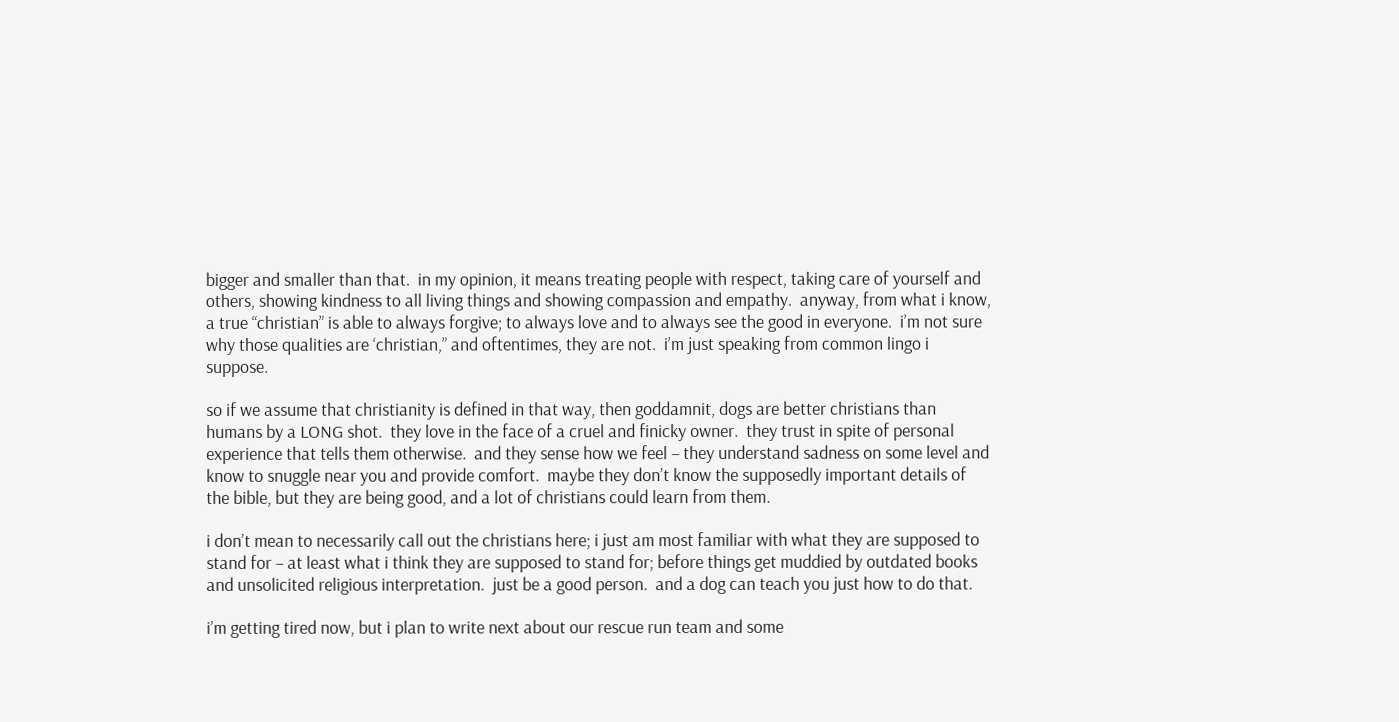bigger and smaller than that.  in my opinion, it means treating people with respect, taking care of yourself and others, showing kindness to all living things and showing compassion and empathy.  anyway, from what i know, a true “christian” is able to always forgive; to always love and to always see the good in everyone.  i’m not sure why those qualities are ‘christian,” and oftentimes, they are not.  i’m just speaking from common lingo i suppose.

so if we assume that christianity is defined in that way, then goddamnit, dogs are better christians than humans by a LONG shot.  they love in the face of a cruel and finicky owner.  they trust in spite of personal experience that tells them otherwise.  and they sense how we feel – they understand sadness on some level and know to snuggle near you and provide comfort.  maybe they don’t know the supposedly important details of the bible, but they are being good, and a lot of christians could learn from them.

i don’t mean to necessarily call out the christians here; i just am most familiar with what they are supposed to stand for – at least what i think they are supposed to stand for; before things get muddied by outdated books and unsolicited religious interpretation.  just be a good person.  and a dog can teach you just how to do that.

i’m getting tired now, but i plan to write next about our rescue run team and some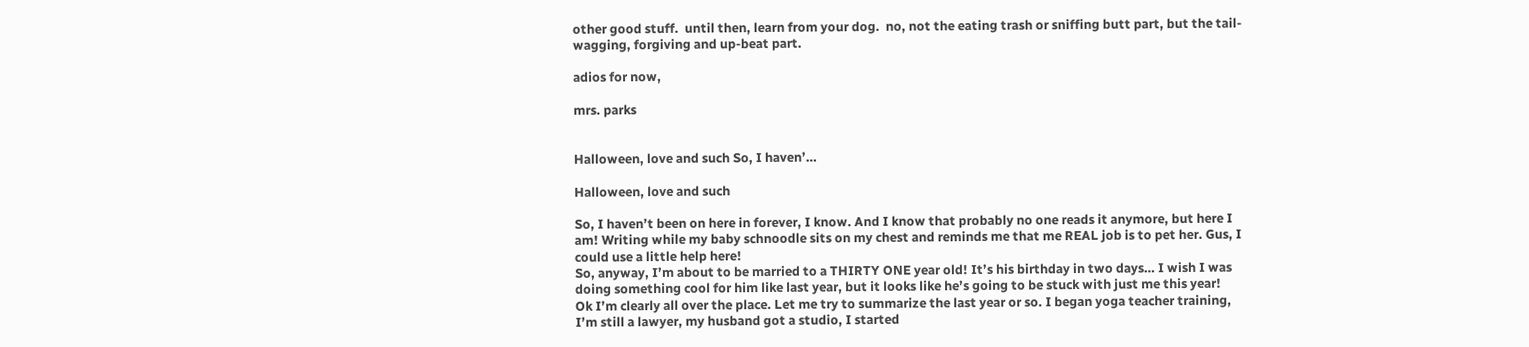other good stuff.  until then, learn from your dog.  no, not the eating trash or sniffing butt part, but the tail-wagging, forgiving and up-beat part.

adios for now,

mrs. parks


Halloween, love and such So, I haven’…

Halloween, love and such

So, I haven’t been on here in forever, I know. And I know that probably no one reads it anymore, but here I am! Writing while my baby schnoodle sits on my chest and reminds me that me REAL job is to pet her. Gus, I could use a little help here!
So, anyway, I’m about to be married to a THIRTY ONE year old! It’s his birthday in two days… I wish I was doing something cool for him like last year, but it looks like he’s going to be stuck with just me this year!
Ok I’m clearly all over the place. Let me try to summarize the last year or so. I began yoga teacher training, I’m still a lawyer, my husband got a studio, I started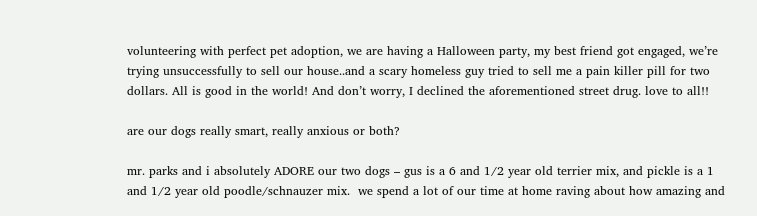volunteering with perfect pet adoption, we are having a Halloween party, my best friend got engaged, we’re trying unsuccessfully to sell our house..and a scary homeless guy tried to sell me a pain killer pill for two dollars. All is good in the world! And don’t worry, I declined the aforementioned street drug. love to all!!

are our dogs really smart, really anxious or both?

mr. parks and i absolutely ADORE our two dogs – gus is a 6 and 1/2 year old terrier mix, and pickle is a 1 and 1/2 year old poodle/schnauzer mix.  we spend a lot of our time at home raving about how amazing and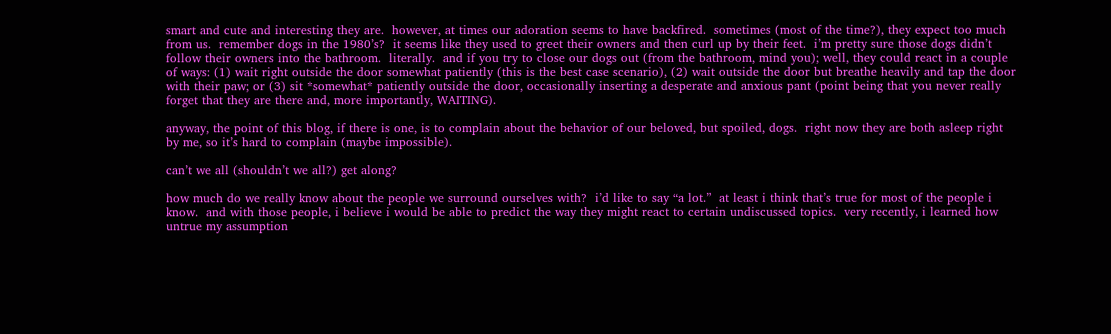smart and cute and interesting they are.  however, at times our adoration seems to have backfired.  sometimes (most of the time?), they expect too much from us.  remember dogs in the 1980’s?  it seems like they used to greet their owners and then curl up by their feet.  i’m pretty sure those dogs didn’t follow their owners into the bathroom.  literally.  and if you try to close our dogs out (from the bathroom, mind you); well, they could react in a couple of ways: (1) wait right outside the door somewhat patiently (this is the best case scenario), (2) wait outside the door but breathe heavily and tap the door with their paw; or (3) sit *somewhat* patiently outside the door, occasionally inserting a desperate and anxious pant (point being that you never really forget that they are there and, more importantly, WAITING).

anyway, the point of this blog, if there is one, is to complain about the behavior of our beloved, but spoiled, dogs.  right now they are both asleep right by me, so it’s hard to complain (maybe impossible).

can’t we all (shouldn’t we all?) get along?

how much do we really know about the people we surround ourselves with?  i’d like to say “a lot.”  at least i think that’s true for most of the people i know.  and with those people, i believe i would be able to predict the way they might react to certain undiscussed topics.  very recently, i learned how untrue my assumption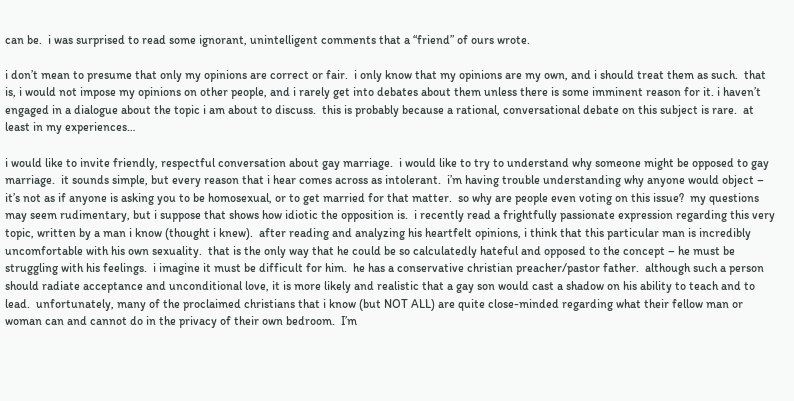can be.  i was surprised to read some ignorant, unintelligent comments that a “friend” of ours wrote.

i don’t mean to presume that only my opinions are correct or fair.  i only know that my opinions are my own, and i should treat them as such.  that is, i would not impose my opinions on other people, and i rarely get into debates about them unless there is some imminent reason for it. i haven’t engaged in a dialogue about the topic i am about to discuss.  this is probably because a rational, conversational debate on this subject is rare.  at least in my experiences…

i would like to invite friendly, respectful conversation about gay marriage.  i would like to try to understand why someone might be opposed to gay marriage.  it sounds simple, but every reason that i hear comes across as intolerant.  i’m having trouble understanding why anyone would object – it’s not as if anyone is asking you to be homosexual, or to get married for that matter.  so why are people even voting on this issue?  my questions may seem rudimentary, but i suppose that shows how idiotic the opposition is.  i recently read a frightfully passionate expression regarding this very topic, written by a man i know (thought i knew).  after reading and analyzing his heartfelt opinions, i think that this particular man is incredibly uncomfortable with his own sexuality.  that is the only way that he could be so calculatedly hateful and opposed to the concept – he must be struggling with his feelings.  i imagine it must be difficult for him.  he has a conservative christian preacher/pastor father.  although such a person should radiate acceptance and unconditional love, it is more likely and realistic that a gay son would cast a shadow on his ability to teach and to lead.  unfortunately, many of the proclaimed christians that i know (but NOT ALL) are quite close-minded regarding what their fellow man or woman can and cannot do in the privacy of their own bedroom.  I’m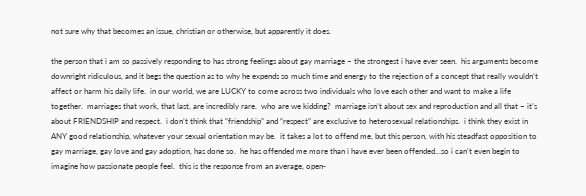not sure why that becomes an issue, christian or otherwise, but apparently it does.

the person that i am so passively responding to has strong feelings about gay marriage – the strongest i have ever seen.  his arguments become downright ridiculous, and it begs the question as to why he expends so much time and energy to the rejection of a concept that really wouldn’t affect or harm his daily life.  in our world, we are LUCKY to come across two individuals who love each other and want to make a life together.  marriages that work, that last, are incredibly rare.  who are we kidding?  marriage isn’t about sex and reproduction and all that – it’s about FRIENDSHIP and respect.  i don’t think that “friendship” and “respect” are exclusive to heterosexual relationships.  i think they exist in ANY good relationship, whatever your sexual orientation may be.  it takes a lot to offend me, but this person, with his steadfast opposition to gay marriage, gay love and gay adoption, has done so.  he has offended me more than i have ever been offended…so i can’t even begin to imagine how passionate people feel.  this is the response from an average, open-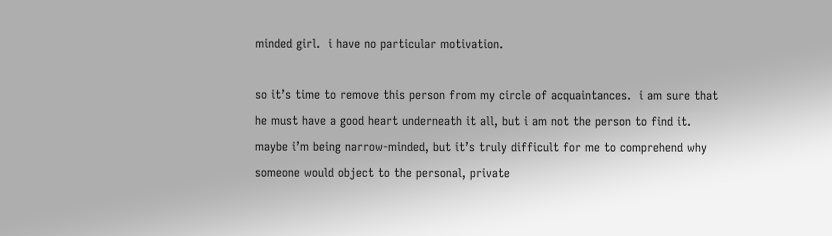minded girl.  i have no particular motivation.

so it’s time to remove this person from my circle of acquaintances.  i am sure that he must have a good heart underneath it all, but i am not the person to find it.  maybe i’m being narrow-minded, but it’s truly difficult for me to comprehend why someone would object to the personal, private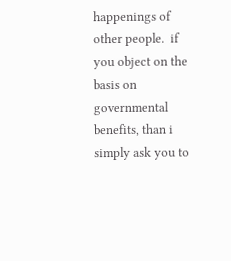happenings of other people.  if you object on the basis on governmental benefits, than i simply ask you to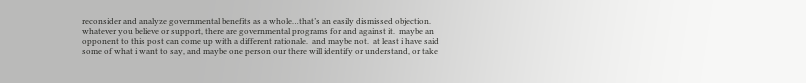reconsider and analyze governmental benefits as a whole…that’s an easily dismissed objection.  whatever you believe or support, there are governmental programs for and against it.  maybe an opponent to this post can come up with a different rationale.  and maybe not.  at least i have said some of what i want to say, and maybe one person our there will identify or understand, or take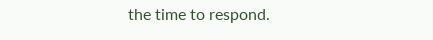the time to respond.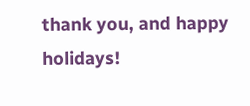thank you, and happy holidays!